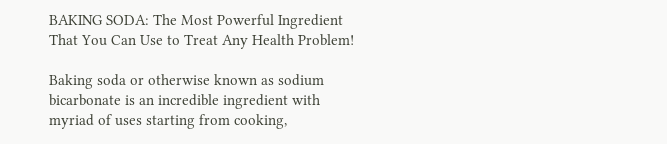BAKING SODA: The Most Powerful Ingredient That You Can Use to Treat Any Health Problem!

Baking soda or otherwise known as sodium bicarbonate is an incredible ingredient with myriad of uses starting from cooking,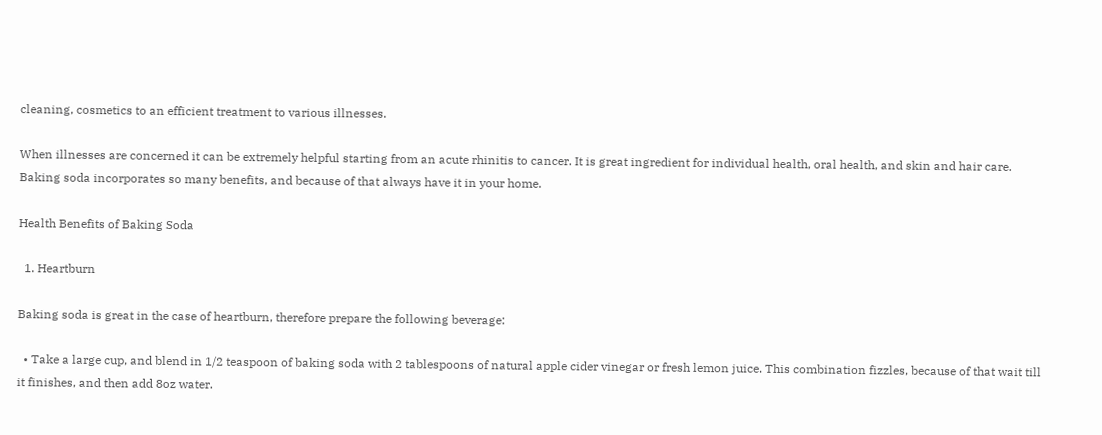cleaning, cosmetics to an efficient treatment to various illnesses.

When illnesses are concerned it can be extremely helpful starting from an acute rhinitis to cancer. It is great ingredient for individual health, oral health, and skin and hair care. Baking soda incorporates so many benefits, and because of that always have it in your home.

Health Benefits of Baking Soda

  1. Heartburn

Baking soda is great in the case of heartburn, therefore prepare the following beverage:

  • Take a large cup, and blend in 1/2 teaspoon of baking soda with 2 tablespoons of natural apple cider vinegar or fresh lemon juice. This combination fizzles, because of that wait till it finishes, and then add 8oz water.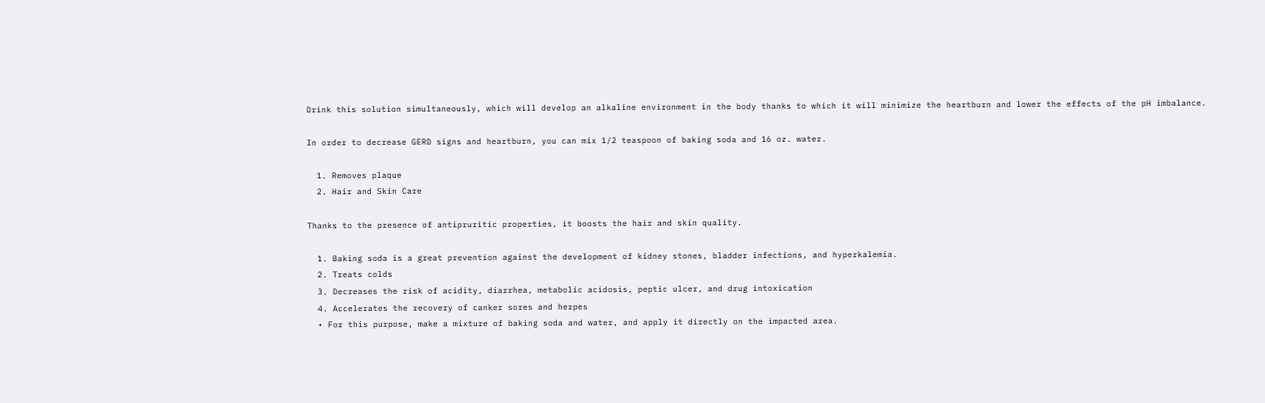Drink this solution simultaneously, which will develop an alkaline environment in the body thanks to which it will minimize the heartburn and lower the effects of the pH imbalance.

In order to decrease GERD signs and heartburn, you can mix 1/2 teaspoon of baking soda and 16 oz. water.

  1. Removes plaque
  2. Hair and Skin Care

Thanks to the presence of antipruritic properties, it boosts the hair and skin quality.

  1. Baking soda is a great prevention against the development of kidney stones, bladder infections, and hyperkalemia.
  2. Treats colds
  3. Decreases the risk of acidity, diarrhea, metabolic acidosis, peptic ulcer, and drug intoxication
  4. Accelerates the recovery of canker sores and herpes
  • For this purpose, make a mixture of baking soda and water, and apply it directly on the impacted area.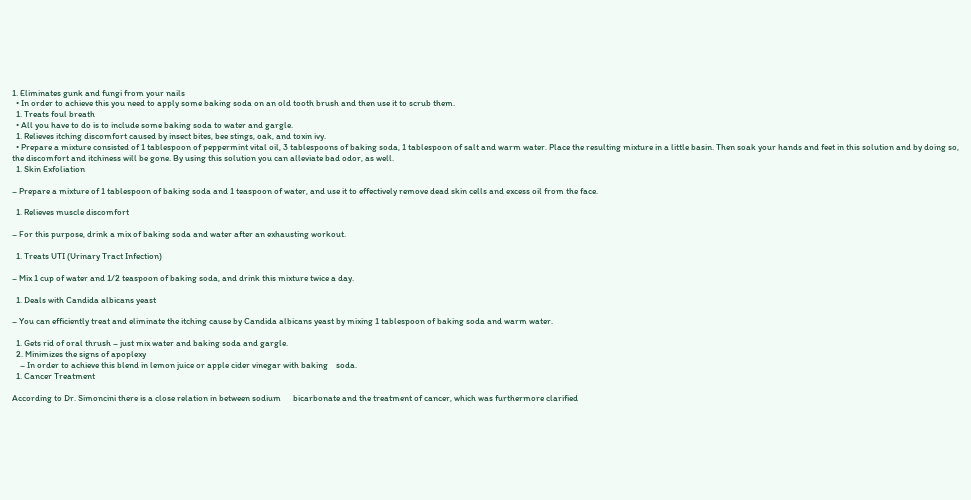1. Eliminates gunk and fungi from your nails
  • In order to achieve this you need to apply some baking soda on an old tooth brush and then use it to scrub them.
  1. Treats foul breath
  • All you have to do is to include some baking soda to water and gargle.
  1. Relieves itching discomfort caused by insect bites, bee stings, oak, and toxin ivy.
  • Prepare a mixture consisted of 1 tablespoon of peppermint vital oil, 3 tablespoons of baking soda, 1 tablespoon of salt and warm water. Place the resulting mixture in a little basin. Then soak your hands and feet in this solution and by doing so, the discomfort and itchiness will be gone. By using this solution you can alleviate bad odor, as well.
  1. Skin Exfoliation

– Prepare a mixture of 1 tablespoon of baking soda and 1 teaspoon of water, and use it to effectively remove dead skin cells and excess oil from the face.

  1. Relieves muscle discomfort

– For this purpose, drink a mix of baking soda and water after an exhausting workout.

  1. Treats UTI (Urinary Tract Infection)

– Mix 1 cup of water and 1/2 teaspoon of baking soda, and drink this mixture twice a day.

  1. Deals with Candida albicans yeast

– You can efficiently treat and eliminate the itching cause by Candida albicans yeast by mixing 1 tablespoon of baking soda and warm water.

  1. Gets rid of oral thrush – just mix water and baking soda and gargle.
  2. Minimizes the signs of apoplexy
    – In order to achieve this blend in lemon juice or apple cider vinegar with baking    soda.
  1. Cancer Treatment

According to Dr. Simoncini there is a close relation in between sodium      bicarbonate and the treatment of cancer, which was furthermore clarified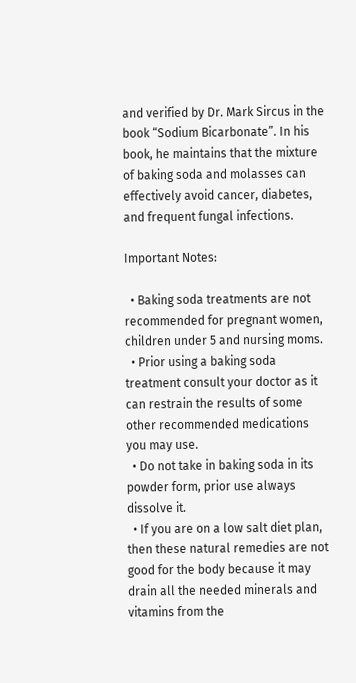and verified by Dr. Mark Sircus in the book “Sodium Bicarbonate”. In his book, he maintains that the mixture of baking soda and molasses can effectively avoid cancer, diabetes, and frequent fungal infections.

Important Notes:

  • Baking soda treatments are not recommended for pregnant women, children under 5 and nursing moms.
  • Prior using a baking soda treatment consult your doctor as it can restrain the results of some other recommended medications you may use.
  • Do not take in baking soda in its powder form, prior use always dissolve it.
  • If you are on a low salt diet plan, then these natural remedies are not good for the body because it may drain all the needed minerals and vitamins from the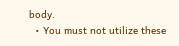body.
  • You must not utilize these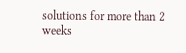solutions for more than 2 weeks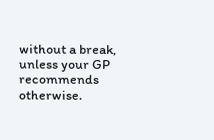without a break, unless your GP recommends otherwise.